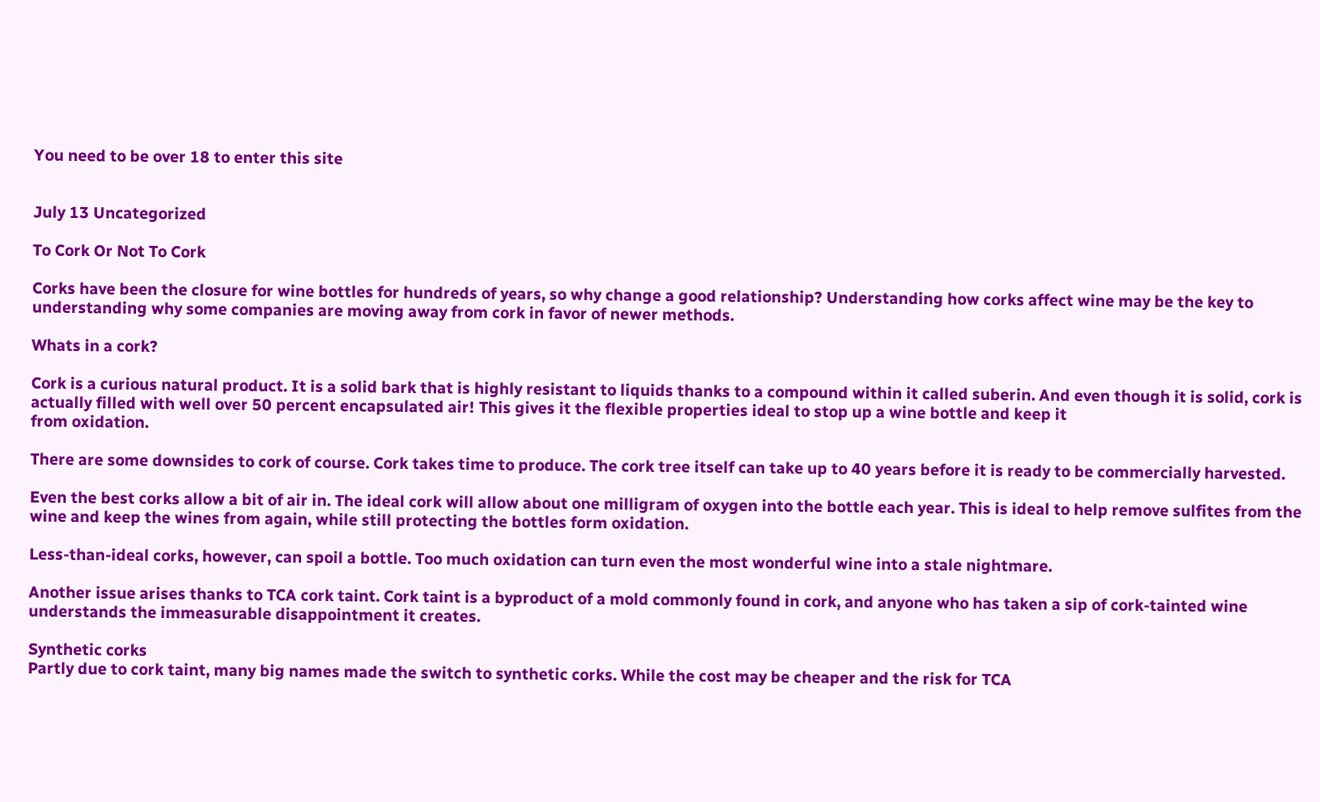You need to be over 18 to enter this site


July 13 Uncategorized

To Cork Or Not To Cork

Corks have been the closure for wine bottles for hundreds of years, so why change a good relationship? Understanding how corks affect wine may be the key to understanding why some companies are moving away from cork in favor of newer methods.

Whats in a cork?

Cork is a curious natural product. It is a solid bark that is highly resistant to liquids thanks to a compound within it called suberin. And even though it is solid, cork is actually filled with well over 50 percent encapsulated air! This gives it the flexible properties ideal to stop up a wine bottle and keep it
from oxidation.

There are some downsides to cork of course. Cork takes time to produce. The cork tree itself can take up to 40 years before it is ready to be commercially harvested.

Even the best corks allow a bit of air in. The ideal cork will allow about one milligram of oxygen into the bottle each year. This is ideal to help remove sulfites from the wine and keep the wines from again, while still protecting the bottles form oxidation.

Less-than-ideal corks, however, can spoil a bottle. Too much oxidation can turn even the most wonderful wine into a stale nightmare.

Another issue arises thanks to TCA cork taint. Cork taint is a byproduct of a mold commonly found in cork, and anyone who has taken a sip of cork-tainted wine understands the immeasurable disappointment it creates.

Synthetic corks
Partly due to cork taint, many big names made the switch to synthetic corks. While the cost may be cheaper and the risk for TCA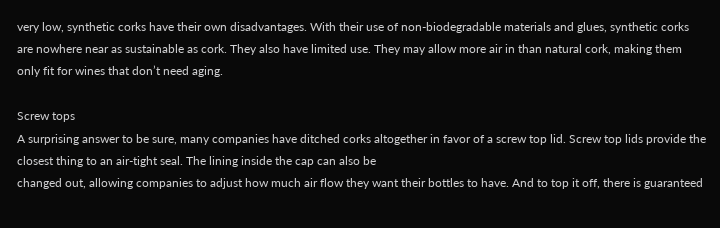very low, synthetic corks have their own disadvantages. With their use of non-biodegradable materials and glues, synthetic corks are nowhere near as sustainable as cork. They also have limited use. They may allow more air in than natural cork, making them only fit for wines that don’t need aging.

Screw tops
A surprising answer to be sure, many companies have ditched corks altogether in favor of a screw top lid. Screw top lids provide the closest thing to an air-tight seal. The lining inside the cap can also be
changed out, allowing companies to adjust how much air flow they want their bottles to have. And to top it off, there is guaranteed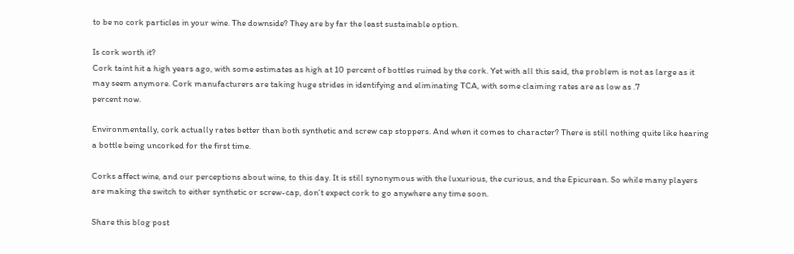to be no cork particles in your wine. The downside? They are by far the least sustainable option.

Is cork worth it?
Cork taint hit a high years ago, with some estimates as high at 10 percent of bottles ruined by the cork. Yet with all this said, the problem is not as large as it may seem anymore. Cork manufacturers are taking huge strides in identifying and eliminating TCA, with some claiming rates are as low as .7
percent now.

Environmentally, cork actually rates better than both synthetic and screw cap stoppers. And when it comes to character? There is still nothing quite like hearing a bottle being uncorked for the first time.

Corks affect wine, and our perceptions about wine, to this day. It is still synonymous with the luxurious, the curious, and the Epicurean. So while many players are making the switch to either synthetic or screw-cap, don’t expect cork to go anywhere any time soon.

Share this blog post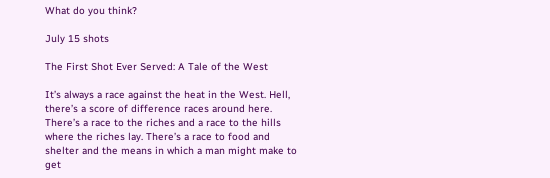What do you think?

July 15 shots

The First Shot Ever Served: A Tale of the West

It’s always a race against the heat in the West. Hell, there’s a score of difference races around here. There’s a race to the riches and a race to the hills where the riches lay. There’s a race to food and shelter and the means in which a man might make to get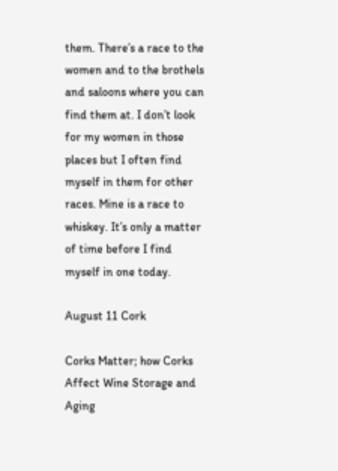them. There’s a race to the women and to the brothels and saloons where you can find them at. I don’t look for my women in those places but I often find myself in them for other races. Mine is a race to whiskey. It’s only a matter of time before I find myself in one today.

August 11 Cork

Corks Matter; how Corks Affect Wine Storage and Aging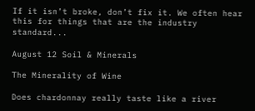If it isn’t broke, don’t fix it. We often hear this for things that are the industry standard...

August 12 Soil & Minerals

The Minerality of Wine

Does chardonnay really taste like a river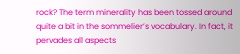rock? The term minerality has been tossed around quite a bit in the sommelier’s vocabulary. In fact, it pervades all aspects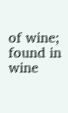of wine; found in wine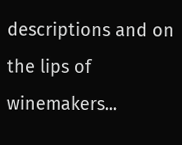descriptions and on the lips of winemakers...